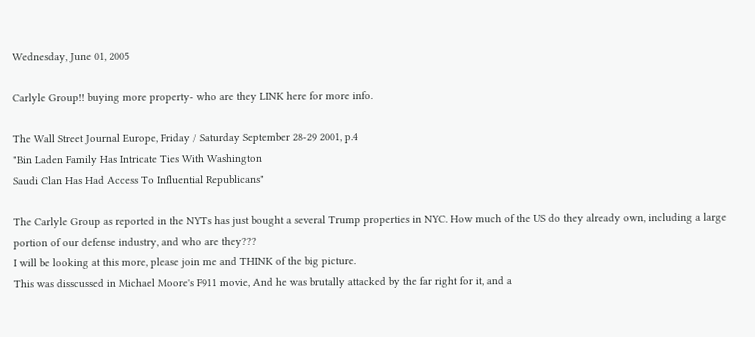Wednesday, June 01, 2005

Carlyle Group!! buying more property- who are they LINK here for more info.

The Wall Street Journal Europe, Friday / Saturday September 28-29 2001, p.4
"Bin Laden Family Has Intricate Ties With Washington
Saudi Clan Has Had Access To Influential Republicans"

The Carlyle Group as reported in the NYTs has just bought a several Trump properties in NYC. How much of the US do they already own, including a large portion of our defense industry, and who are they???
I will be looking at this more, please join me and THINK of the big picture.
This was disscussed in Michael Moore's F911 movie, And he was brutally attacked by the far right for it, and a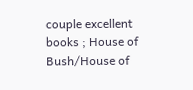couple excellent books ; House of Bush/House of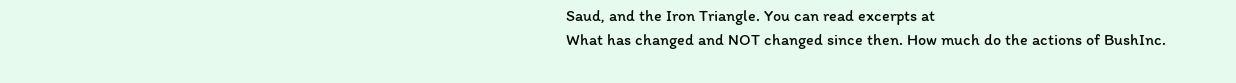Saud, and the Iron Triangle. You can read excerpts at
What has changed and NOT changed since then. How much do the actions of BushInc.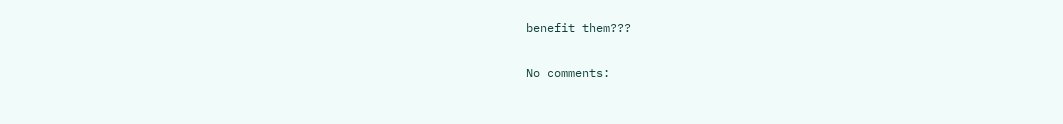benefit them???

No comments: